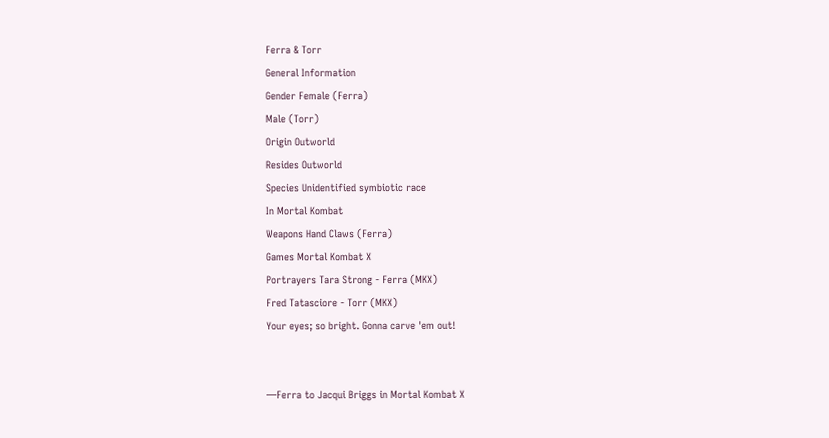Ferra & Torr
General Information
Gender Female (Ferra)
Male (Torr)
Origin Outworld
Resides Outworld
Species Unidentified symbiotic race
In Mortal Kombat
Weapons Hand Claws (Ferra)
Games Mortal Kombat X
Portrayers Tara Strong - Ferra (MKX)
Fred Tatasciore - Torr (MKX)
Your eyes; so bright. Gonna carve 'em out!


—Ferra to Jacqui Briggs in Mortal Kombat X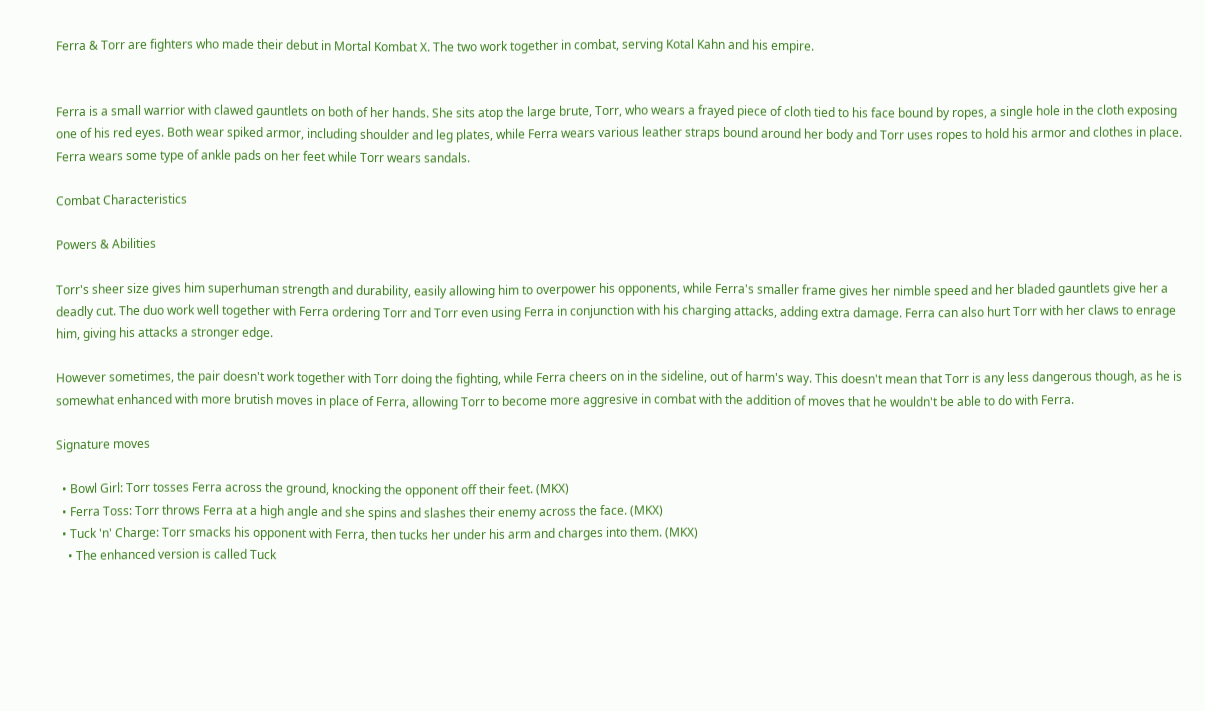Ferra & Torr are fighters who made their debut in Mortal Kombat X. The two work together in combat, serving Kotal Kahn and his empire.


Ferra is a small warrior with clawed gauntlets on both of her hands. She sits atop the large brute, Torr, who wears a frayed piece of cloth tied to his face bound by ropes, a single hole in the cloth exposing one of his red eyes. Both wear spiked armor, including shoulder and leg plates, while Ferra wears various leather straps bound around her body and Torr uses ropes to hold his armor and clothes in place. Ferra wears some type of ankle pads on her feet while Torr wears sandals.

Combat Characteristics

Powers & Abilities

Torr's sheer size gives him superhuman strength and durability, easily allowing him to overpower his opponents, while Ferra's smaller frame gives her nimble speed and her bladed gauntlets give her a deadly cut. The duo work well together with Ferra ordering Torr and Torr even using Ferra in conjunction with his charging attacks, adding extra damage. Ferra can also hurt Torr with her claws to enrage him, giving his attacks a stronger edge.

However sometimes, the pair doesn't work together with Torr doing the fighting, while Ferra cheers on in the sideline, out of harm's way. This doesn't mean that Torr is any less dangerous though, as he is somewhat enhanced with more brutish moves in place of Ferra, allowing Torr to become more aggresive in combat with the addition of moves that he wouldn't be able to do with Ferra.

Signature moves

  • Bowl Girl: Torr tosses Ferra across the ground, knocking the opponent off their feet. (MKX)
  • Ferra Toss: Torr throws Ferra at a high angle and she spins and slashes their enemy across the face. (MKX)
  • Tuck 'n' Charge: Torr smacks his opponent with Ferra, then tucks her under his arm and charges into them. (MKX)
    • The enhanced version is called Tuck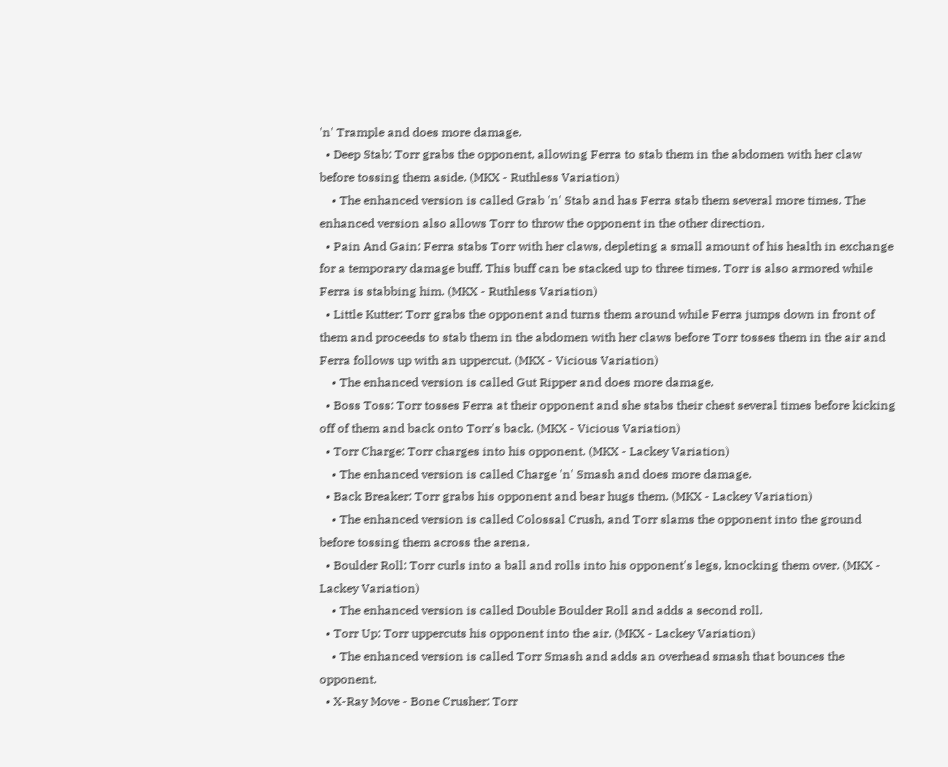'n' Trample and does more damage.
  • Deep Stab: Torr grabs the opponent, allowing Ferra to stab them in the abdomen with her claw before tossing them aside. (MKX - Ruthless Variation)
    • The enhanced version is called Grab 'n' Stab and has Ferra stab them several more times. The enhanced version also allows Torr to throw the opponent in the other direction.
  • Pain And Gain: Ferra stabs Torr with her claws, depleting a small amount of his health in exchange for a temporary damage buff. This buff can be stacked up to three times. Torr is also armored while Ferra is stabbing him. (MKX - Ruthless Variation)
  • Little Kutter: Torr grabs the opponent and turns them around while Ferra jumps down in front of them and proceeds to stab them in the abdomen with her claws before Torr tosses them in the air and Ferra follows up with an uppercut. (MKX - Vicious Variation)
    • The enhanced version is called Gut Ripper and does more damage.
  • Boss Toss: Torr tosses Ferra at their opponent and she stabs their chest several times before kicking off of them and back onto Torr's back. (MKX - Vicious Variation)
  • Torr Charge: Torr charges into his opponent. (MKX - Lackey Variation)
    • The enhanced version is called Charge 'n' Smash and does more damage.
  • Back Breaker: Torr grabs his opponent and bear hugs them. (MKX - Lackey Variation)
    • The enhanced version is called Colossal Crush, and Torr slams the opponent into the ground before tossing them across the arena.
  • Boulder Roll: Torr curls into a ball and rolls into his opponent's legs, knocking them over. (MKX - Lackey Variation)
    • The enhanced version is called Double Boulder Roll and adds a second roll.
  • Torr Up: Torr uppercuts his opponent into the air. (MKX - Lackey Variation)
    • The enhanced version is called Torr Smash and adds an overhead smash that bounces the opponent.
  • X-Ray Move - Bone Crusher: Torr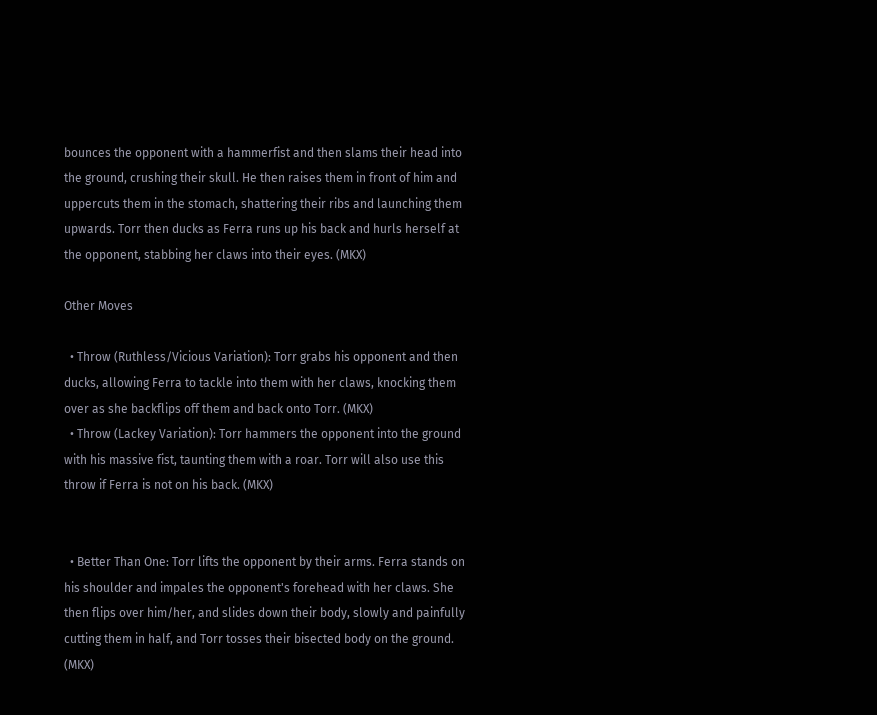bounces the opponent with a hammerfist and then slams their head into the ground, crushing their skull. He then raises them in front of him and uppercuts them in the stomach, shattering their ribs and launching them upwards. Torr then ducks as Ferra runs up his back and hurls herself at the opponent, stabbing her claws into their eyes. (MKX)

Other Moves

  • Throw (Ruthless/Vicious Variation): Torr grabs his opponent and then ducks, allowing Ferra to tackle into them with her claws, knocking them over as she backflips off them and back onto Torr. (MKX)
  • Throw (Lackey Variation): Torr hammers the opponent into the ground with his massive fist, taunting them with a roar. Torr will also use this throw if Ferra is not on his back. (MKX)


  • Better Than One: Torr lifts the opponent by their arms. Ferra stands on his shoulder and impales the opponent's forehead with her claws. She then flips over him/her, and slides down their body, slowly and painfully cutting them in half, and Torr tosses their bisected body on the ground. (MKX)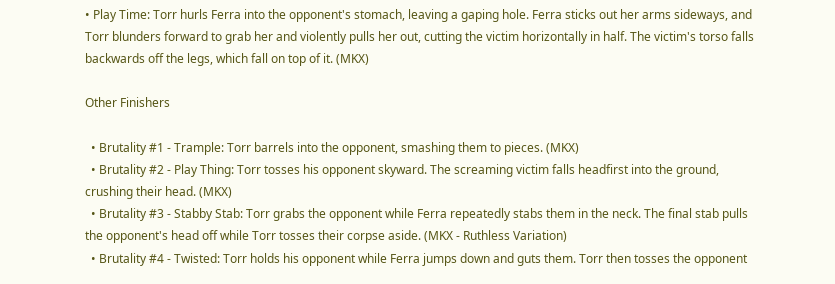• Play Time: Torr hurls Ferra into the opponent's stomach, leaving a gaping hole. Ferra sticks out her arms sideways, and Torr blunders forward to grab her and violently pulls her out, cutting the victim horizontally in half. The victim's torso falls backwards off the legs, which fall on top of it. (MKX)

Other Finishers

  • Brutality #1 - Trample: Torr barrels into the opponent, smashing them to pieces. (MKX)
  • Brutality #2 - Play Thing: Torr tosses his opponent skyward. The screaming victim falls headfirst into the ground, crushing their head. (MKX)
  • Brutality #3 - Stabby Stab: Torr grabs the opponent while Ferra repeatedly stabs them in the neck. The final stab pulls the opponent's head off while Torr tosses their corpse aside. (MKX - Ruthless Variation)
  • Brutality #4 - Twisted: Torr holds his opponent while Ferra jumps down and guts them. Torr then tosses the opponent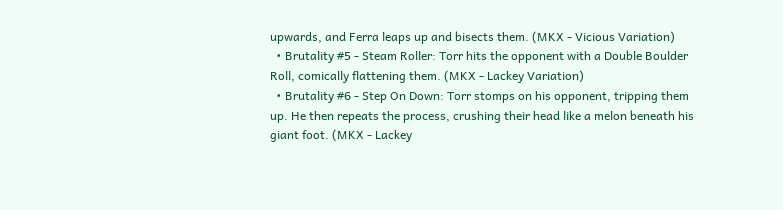upwards, and Ferra leaps up and bisects them. (MKX - Vicious Variation)
  • Brutality #5 - Steam Roller: Torr hits the opponent with a Double Boulder Roll, comically flattening them. (MKX - Lackey Variation)
  • Brutality #6 - Step On Down: Torr stomps on his opponent, tripping them up. He then repeats the process, crushing their head like a melon beneath his giant foot. (MKX - Lackey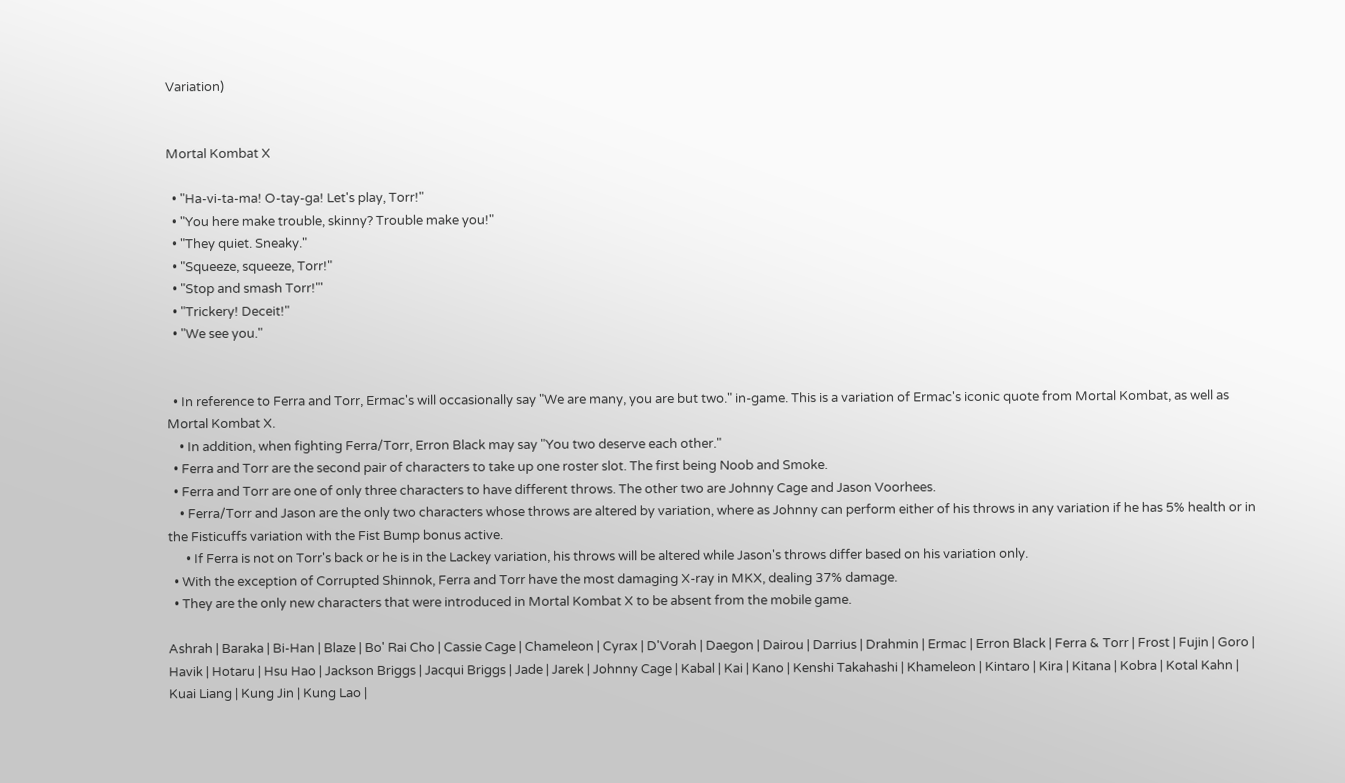Variation)


Mortal Kombat X

  • "Ha-vi-ta-ma! O-tay-ga! Let's play, Torr!"
  • "You here make trouble, skinny? Trouble make you!"
  • "They quiet. Sneaky."
  • "Squeeze, squeeze, Torr!"
  • "Stop and smash Torr!"'
  • "Trickery! Deceit!"
  • "We see you."


  • In reference to Ferra and Torr, Ermac's will occasionally say "We are many, you are but two." in-game. This is a variation of Ermac's iconic quote from Mortal Kombat, as well as Mortal Kombat X.
    • In addition, when fighting Ferra/Torr, Erron Black may say "You two deserve each other."
  • Ferra and Torr are the second pair of characters to take up one roster slot. The first being Noob and Smoke.
  • Ferra and Torr are one of only three characters to have different throws. The other two are Johnny Cage and Jason Voorhees.
    • Ferra/Torr and Jason are the only two characters whose throws are altered by variation, where as Johnny can perform either of his throws in any variation if he has 5% health or in the Fisticuffs variation with the Fist Bump bonus active.
      • If Ferra is not on Torr's back or he is in the Lackey variation, his throws will be altered while Jason's throws differ based on his variation only.
  • With the exception of Corrupted Shinnok, Ferra and Torr have the most damaging X-ray in MKX, dealing 37% damage.
  • They are the only new characters that were introduced in Mortal Kombat X to be absent from the mobile game.

Ashrah | Baraka | Bi-Han | Blaze | Bo' Rai Cho | Cassie Cage | Chameleon | Cyrax | D'Vorah | Daegon | Dairou | Darrius | Drahmin | Ermac | Erron Black | Ferra & Torr | Frost | Fujin | Goro | Havik | Hotaru | Hsu Hao | Jackson Briggs | Jacqui Briggs | Jade | Jarek | Johnny Cage | Kabal | Kai | Kano | Kenshi Takahashi | Khameleon | Kintaro | Kira | Kitana | Kobra | Kotal Kahn | Kuai Liang | Kung Jin | Kung Lao |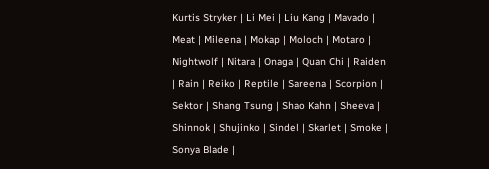Kurtis Stryker | Li Mei | Liu Kang | Mavado | Meat | Mileena | Mokap | Moloch | Motaro | Nightwolf | Nitara | Onaga | Quan Chi | Raiden | Rain | Reiko | Reptile | Sareena | Scorpion | Sektor | Shang Tsung | Shao Kahn | Sheeva | Shinnok | Shujinko | Sindel | Skarlet | Smoke | Sonya Blade |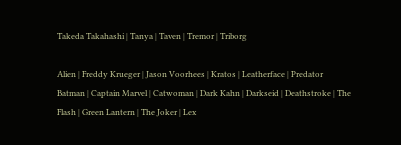Takeda Takahashi | Tanya | Taven | Tremor | Triborg

Alien | Freddy Krueger | Jason Voorhees | Kratos | Leatherface | Predator
Batman | Captain Marvel | Catwoman | Dark Kahn | Darkseid | Deathstroke | The Flash | Green Lantern | The Joker | Lex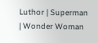Luthor | Superman | Wonder Woman